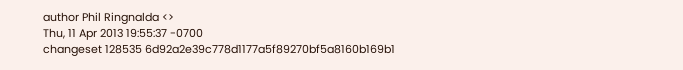author Phil Ringnalda <>
Thu, 11 Apr 2013 19:55:37 -0700
changeset 128535 6d92a2e39c778d1177a5f89270bf5a8160b169b1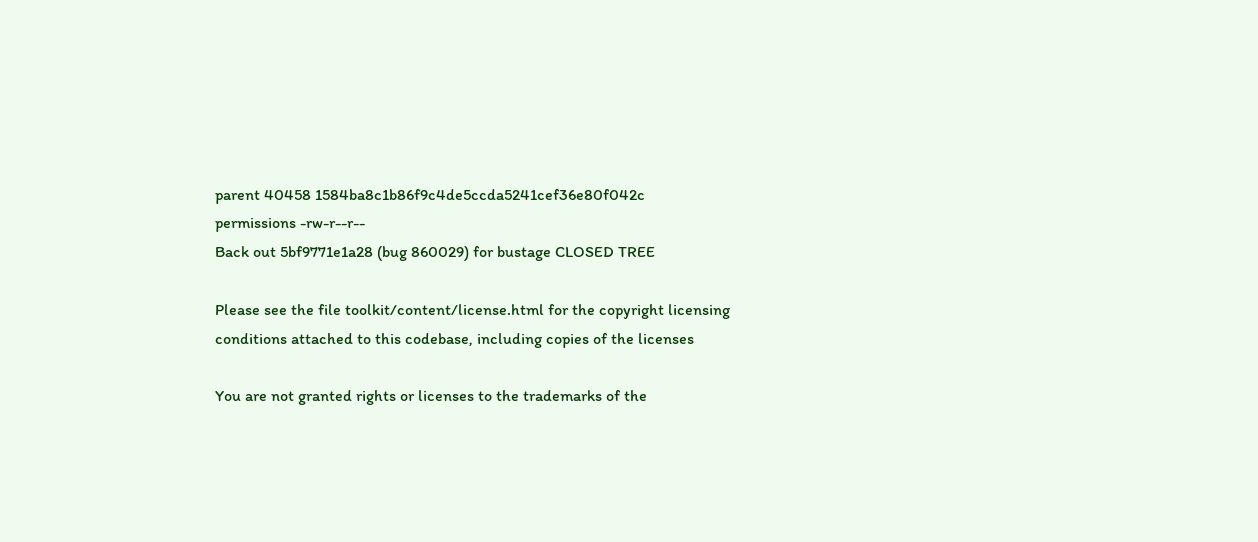parent 40458 1584ba8c1b86f9c4de5ccda5241cef36e80f042c
permissions -rw-r--r--
Back out 5bf9771e1a28 (bug 860029) for bustage CLOSED TREE

Please see the file toolkit/content/license.html for the copyright licensing
conditions attached to this codebase, including copies of the licenses

You are not granted rights or licenses to the trademarks of the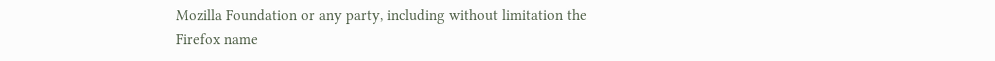Mozilla Foundation or any party, including without limitation the
Firefox name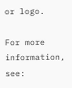or logo.

For more information, see: